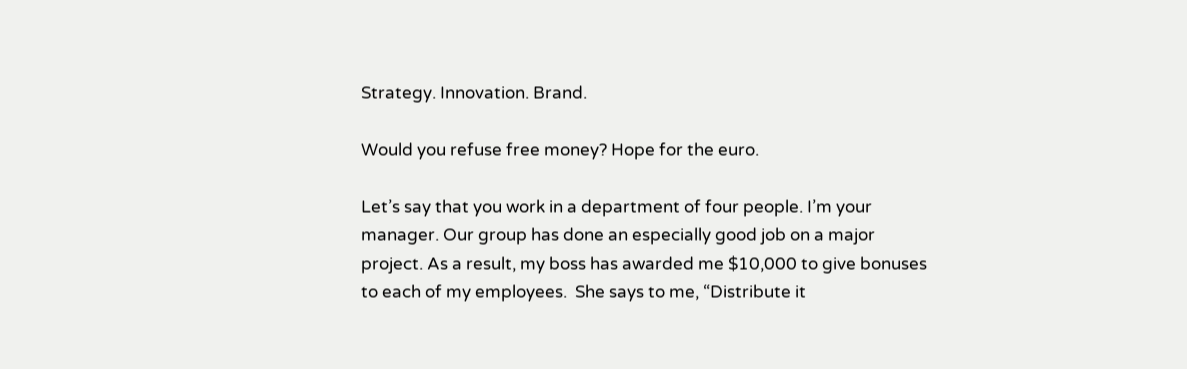Strategy. Innovation. Brand.

Would you refuse free money? Hope for the euro.

Let’s say that you work in a department of four people. I’m your manager. Our group has done an especially good job on a major project. As a result, my boss has awarded me $10,000 to give bonuses to each of my employees.  She says to me, “Distribute it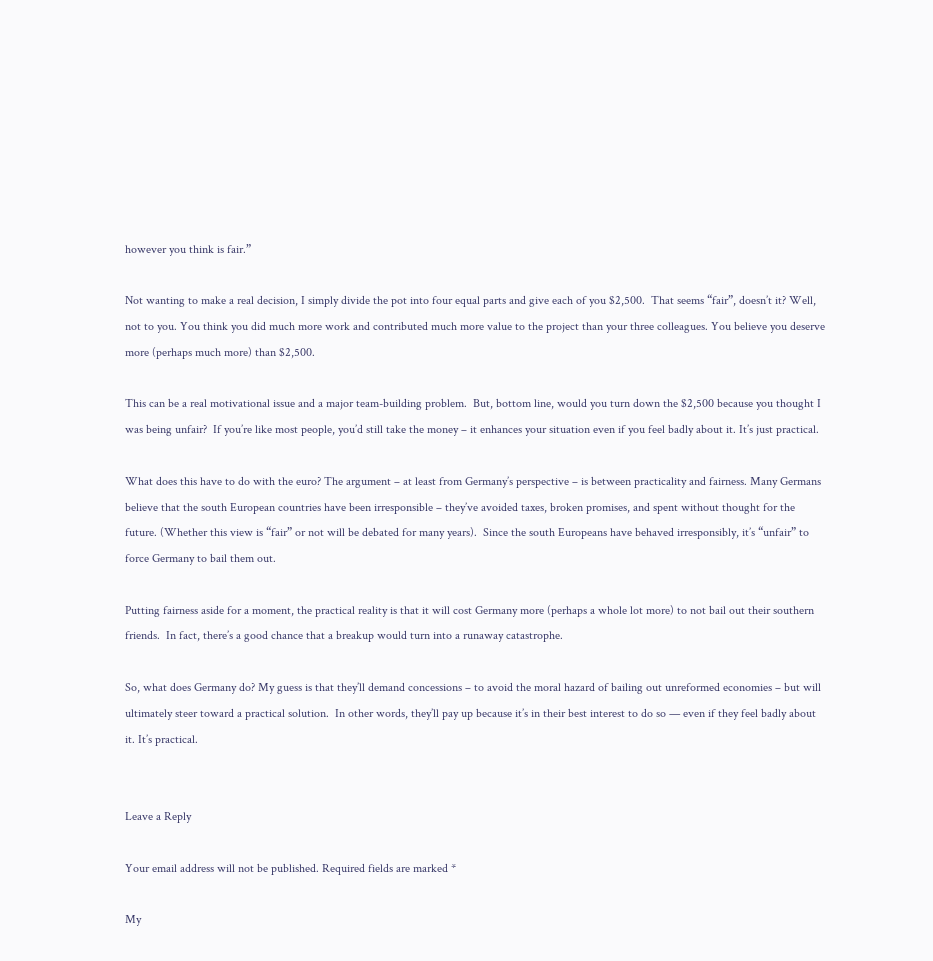however you think is fair.”

Not wanting to make a real decision, I simply divide the pot into four equal parts and give each of you $2,500.  That seems “fair”, doesn’t it? Well, not to you. You think you did much more work and contributed much more value to the project than your three colleagues. You believe you deserve more (perhaps much more) than $2,500.

This can be a real motivational issue and a major team-building problem.  But, bottom line, would you turn down the $2,500 because you thought I was being unfair?  If you’re like most people, you’d still take the money – it enhances your situation even if you feel badly about it. It’s just practical.

What does this have to do with the euro? The argument – at least from Germany’s perspective – is between practicality and fairness. Many Germans believe that the south European countries have been irresponsible – they’ve avoided taxes, broken promises, and spent without thought for the future. (Whether this view is “fair” or not will be debated for many years).  Since the south Europeans have behaved irresponsibly, it’s “unfair” to force Germany to bail them out.

Putting fairness aside for a moment, the practical reality is that it will cost Germany more (perhaps a whole lot more) to not bail out their southern friends.  In fact, there’s a good chance that a breakup would turn into a runaway catastrophe.

So, what does Germany do? My guess is that they’ll demand concessions – to avoid the moral hazard of bailing out unreformed economies – but will ultimately steer toward a practical solution.  In other words, they’ll pay up because it’s in their best interest to do so — even if they feel badly about it. It’s practical.


Leave a Reply

Your email address will not be published. Required fields are marked *

My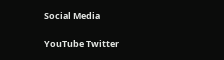Social Media

YouTube Twitter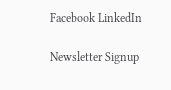Facebook LinkedIn

Newsletter Signup